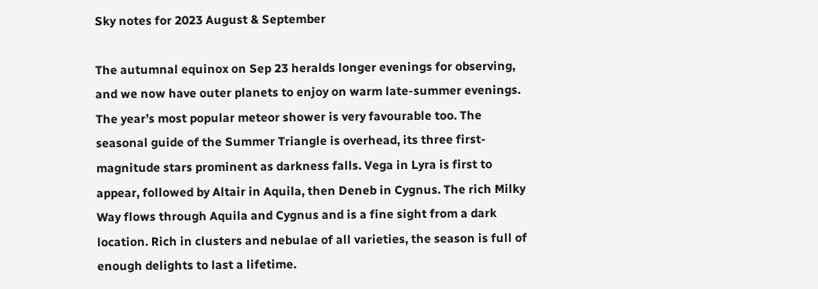Sky notes for 2023 August & September

The autumnal equinox on Sep 23 heralds longer evenings for observing, and we now have outer planets to enjoy on warm late-summer evenings. The year’s most popular meteor shower is very favourable too. The seasonal guide of the Summer Triangle is overhead, its three first-magnitude stars prominent as darkness falls. Vega in Lyra is first to appear, followed by Altair in Aquila, then Deneb in Cygnus. The rich Milky Way flows through Aquila and Cygnus and is a fine sight from a dark location. Rich in clusters and nebulae of all varieties, the season is full of enough delights to last a lifetime.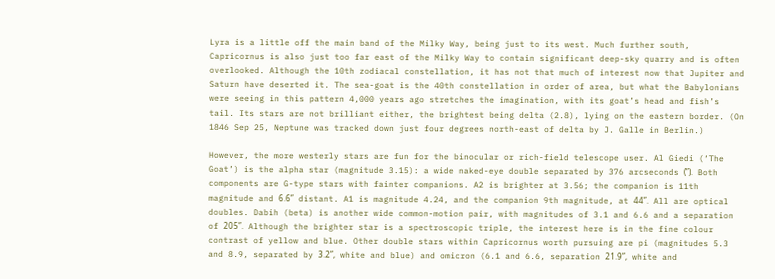Lyra is a little off the main band of the Milky Way, being just to its west. Much further south, Capricornus is also just too far east of the Milky Way to contain significant deep-sky quarry and is often overlooked. Although the 10th zodiacal constellation, it has not that much of interest now that Jupiter and Saturn have deserted it. The sea-goat is the 40th constellation in order of area, but what the Babylonians were seeing in this pattern 4,000 years ago stretches the imagination, with its goat’s head and fish’s tail. Its stars are not brilliant either, the brightest being delta (2.8), lying on the eastern border. (On 1846 Sep 25, Neptune was tracked down just four degrees north-east of delta by J. Galle in Berlin.)

However, the more westerly stars are fun for the binocular or rich-field telescope user. Al Giedi (‘The Goat’) is the alpha star (magnitude 3.15): a wide naked-eye double separated by 376 arcseconds (ʺ). Both components are G-type stars with fainter companions. A2 is brighter at 3.56; the companion is 11th magnitude and 6.6ʺ distant. A1 is magnitude 4.24, and the companion 9th magnitude, at 44ʺ. All are optical doubles. Dabih (beta) is another wide common-motion pair, with magnitudes of 3.1 and 6.6 and a separation of 205ʺ. Although the brighter star is a spectroscopic triple, the interest here is in the fine colour contrast of yellow and blue. Other double stars within Capricornus worth pursuing are pi (magnitudes 5.3 and 8.9, separated by 3.2ʺ, white and blue) and omicron (6.1 and 6.6, separation 21.9ʺ, white and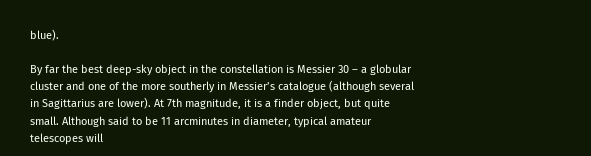blue).

By far the best deep-sky object in the constellation is Messier 30 – a globular cluster and one of the more southerly in Messier’s catalogue (although several in Sagittarius are lower). At 7th magnitude, it is a finder object, but quite small. Although said to be 11 arcminutes in diameter, typical amateur telescopes will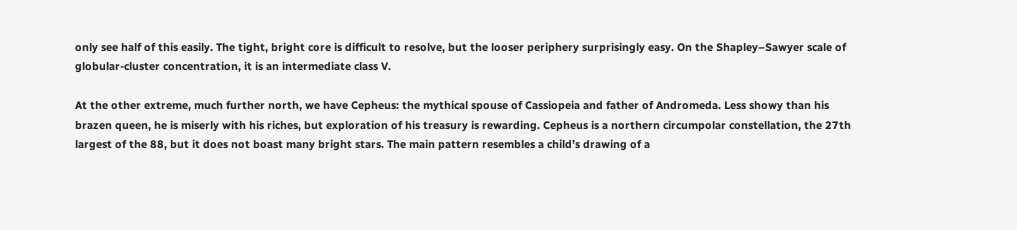only see half of this easily. The tight, bright core is difficult to resolve, but the looser periphery surprisingly easy. On the Shapley–Sawyer scale of globular-cluster concentration, it is an intermediate class V.

At the other extreme, much further north, we have Cepheus: the mythical spouse of Cassiopeia and father of Andromeda. Less showy than his brazen queen, he is miserly with his riches, but exploration of his treasury is rewarding. Cepheus is a northern circumpolar constellation, the 27th largest of the 88, but it does not boast many bright stars. The main pattern resembles a child’s drawing of a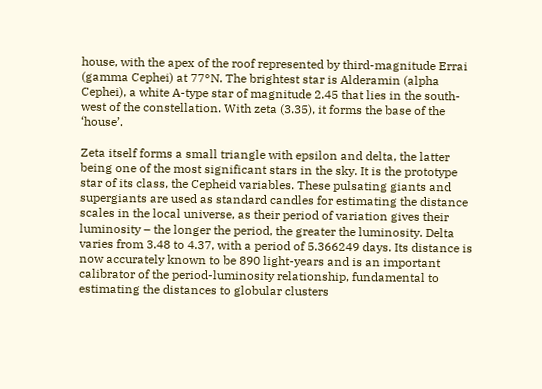house, with the apex of the roof represented by third-magnitude Errai (gamma Cephei) at 77°N. The brightest star is Alderamin (alpha Cephei), a white A-type star of magnitude 2.45 that lies in the south-west of the constellation. With zeta (3.35), it forms the base of the ‘house’.

Zeta itself forms a small triangle with epsilon and delta, the latter being one of the most significant stars in the sky. It is the prototype star of its class, the Cepheid variables. These pulsating giants and supergiants are used as standard candles for estimating the distance scales in the local universe, as their period of variation gives their luminosity – the longer the period, the greater the luminosity. Delta varies from 3.48 to 4.37, with a period of 5.366249 days. Its distance is now accurately known to be 890 light-years and is an important calibrator of the period-luminosity relationship, fundamental to estimating the distances to globular clusters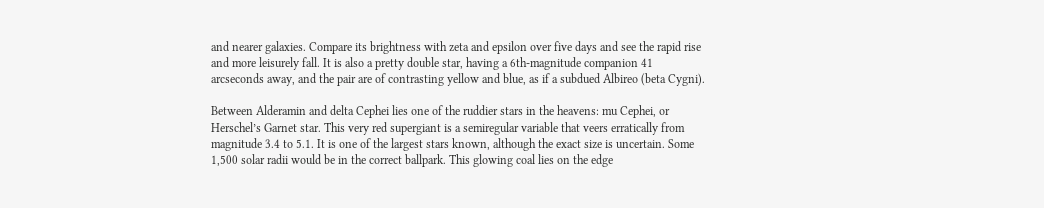and nearer galaxies. Compare its brightness with zeta and epsilon over five days and see the rapid rise and more leisurely fall. It is also a pretty double star, having a 6th-magnitude companion 41 arcseconds away, and the pair are of contrasting yellow and blue, as if a subdued Albireo (beta Cygni).

Between Alderamin and delta Cephei lies one of the ruddier stars in the heavens: mu Cephei, or Herschel’s Garnet star. This very red supergiant is a semiregular variable that veers erratically from magnitude 3.4 to 5.1. It is one of the largest stars known, although the exact size is uncertain. Some 1,500 solar radii would be in the correct ballpark. This glowing coal lies on the edge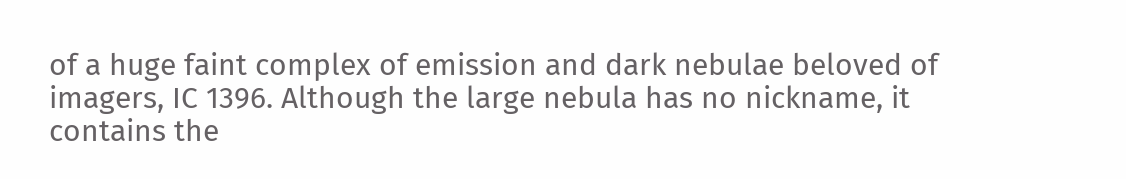of a huge faint complex of emission and dark nebulae beloved of imagers, IC 1396. Although the large nebula has no nickname, it contains the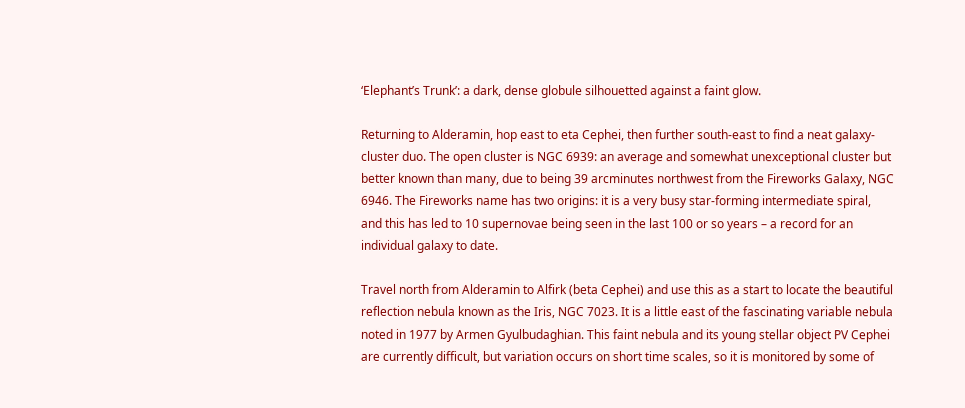‘Elephant’s Trunk’: a dark, dense globule silhouetted against a faint glow.

Returning to Alderamin, hop east to eta Cephei, then further south-east to find a neat galaxy-cluster duo. The open cluster is NGC 6939: an average and somewhat unexceptional cluster but better known than many, due to being 39 arcminutes northwest from the Fireworks Galaxy, NGC 6946. The Fireworks name has two origins: it is a very busy star-forming intermediate spiral, and this has led to 10 supernovae being seen in the last 100 or so years – a record for an individual galaxy to date.

Travel north from Alderamin to Alfirk (beta Cephei) and use this as a start to locate the beautiful reflection nebula known as the Iris, NGC 7023. It is a little east of the fascinating variable nebula noted in 1977 by Armen Gyulbudaghian. This faint nebula and its young stellar object PV Cephei are currently difficult, but variation occurs on short time scales, so it is monitored by some of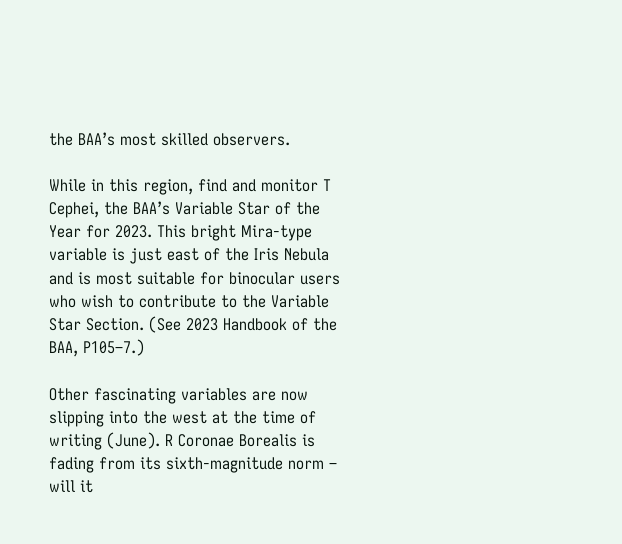the BAA’s most skilled observers.

While in this region, find and monitor T Cephei, the BAA’s Variable Star of the Year for 2023. This bright Mira-type variable is just east of the Iris Nebula and is most suitable for binocular users who wish to contribute to the Variable Star Section. (See 2023 Handbook of the BAA, P105–7.)

Other fascinating variables are now slipping into the west at the time of writing (June). R Coronae Borealis is fading from its sixth-magnitude norm – will it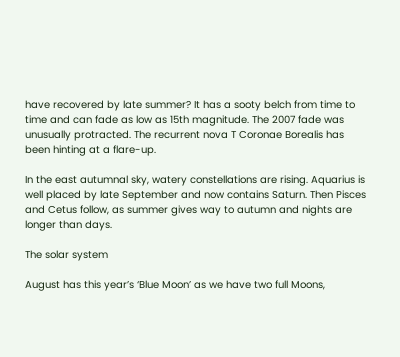have recovered by late summer? It has a sooty belch from time to time and can fade as low as 15th magnitude. The 2007 fade was unusually protracted. The recurrent nova T Coronae Borealis has been hinting at a flare-up.

In the east autumnal sky, watery constellations are rising. Aquarius is well placed by late September and now contains Saturn. Then Pisces and Cetus follow, as summer gives way to autumn and nights are longer than days.

The solar system

August has this year’s ‘Blue Moon’ as we have two full Moons,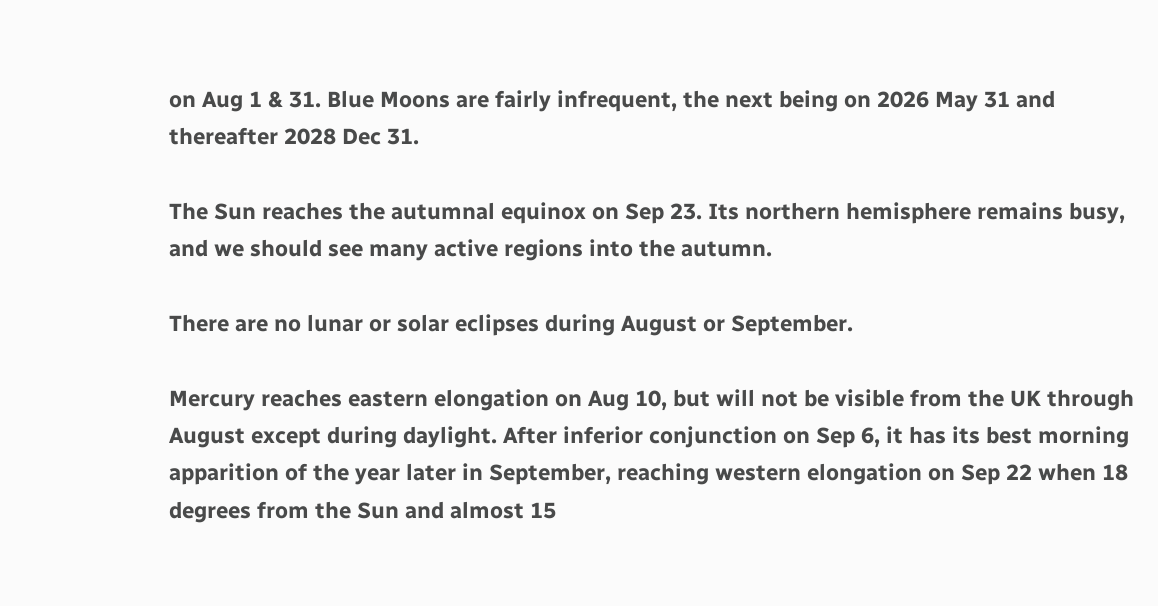on Aug 1 & 31. Blue Moons are fairly infrequent, the next being on 2026 May 31 and thereafter 2028 Dec 31.

The Sun reaches the autumnal equinox on Sep 23. Its northern hemisphere remains busy, and we should see many active regions into the autumn.

There are no lunar or solar eclipses during August or September.

Mercury reaches eastern elongation on Aug 10, but will not be visible from the UK through August except during daylight. After inferior conjunction on Sep 6, it has its best morning apparition of the year later in September, reaching western elongation on Sep 22 when 18 degrees from the Sun and almost 15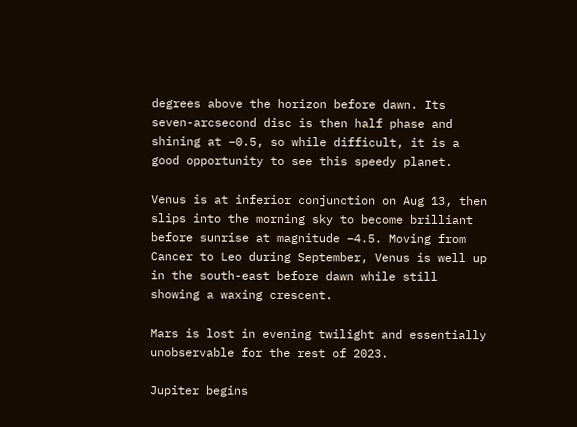degrees above the horizon before dawn. Its seven-arcsecond disc is then half phase and shining at –0.5, so while difficult, it is a good opportunity to see this speedy planet.

Venus is at inferior conjunction on Aug 13, then slips into the morning sky to become brilliant before sunrise at magnitude –4.5. Moving from Cancer to Leo during September, Venus is well up in the south-east before dawn while still showing a waxing crescent.

Mars is lost in evening twilight and essentially unobservable for the rest of 2023.

Jupiter begins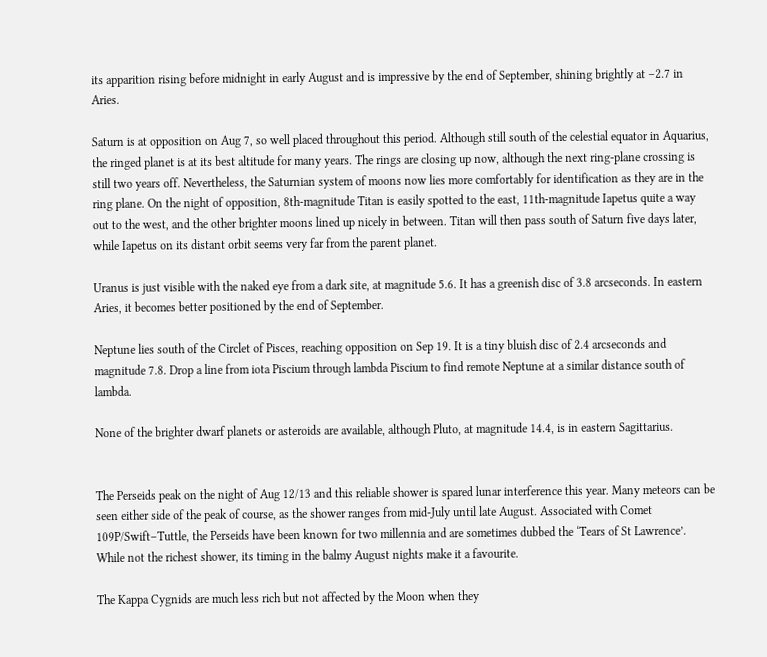its apparition rising before midnight in early August and is impressive by the end of September, shining brightly at –2.7 in Aries.

Saturn is at opposition on Aug 7, so well placed throughout this period. Although still south of the celestial equator in Aquarius, the ringed planet is at its best altitude for many years. The rings are closing up now, although the next ring-plane crossing is still two years off. Nevertheless, the Saturnian system of moons now lies more comfortably for identification as they are in the ring plane. On the night of opposition, 8th-magnitude Titan is easily spotted to the east, 11th-magnitude Iapetus quite a way out to the west, and the other brighter moons lined up nicely in between. Titan will then pass south of Saturn five days later, while Iapetus on its distant orbit seems very far from the parent planet.

Uranus is just visible with the naked eye from a dark site, at magnitude 5.6. It has a greenish disc of 3.8 arcseconds. In eastern Aries, it becomes better positioned by the end of September.

Neptune lies south of the Circlet of Pisces, reaching opposition on Sep 19. It is a tiny bluish disc of 2.4 arcseconds and magnitude 7.8. Drop a line from iota Piscium through lambda Piscium to find remote Neptune at a similar distance south of lambda.

None of the brighter dwarf planets or asteroids are available, although Pluto, at magnitude 14.4, is in eastern Sagittarius.


The Perseids peak on the night of Aug 12/13 and this reliable shower is spared lunar interference this year. Many meteors can be seen either side of the peak of course, as the shower ranges from mid-July until late August. Associated with Comet 109P/Swift–Tuttle, the Perseids have been known for two millennia and are sometimes dubbed the ‘Tears of St Lawrence’. While not the richest shower, its timing in the balmy August nights make it a favourite.

The Kappa Cygnids are much less rich but not affected by the Moon when they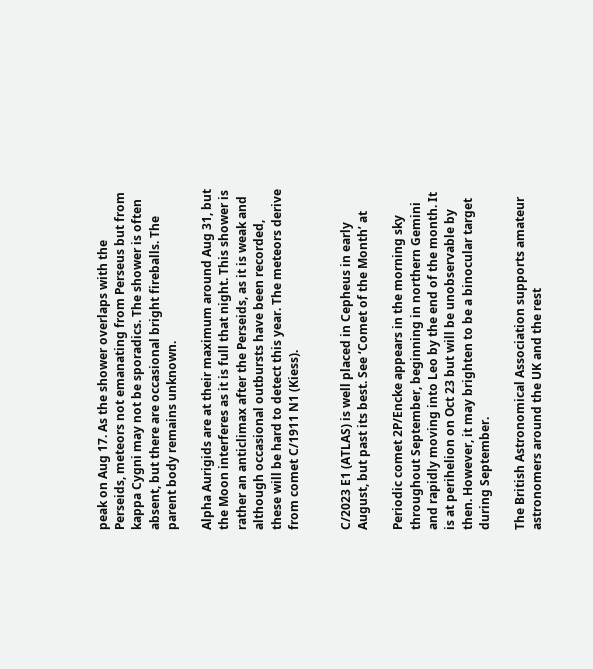peak on Aug 17. As the shower overlaps with the Perseids, meteors not emanating from Perseus but from kappa Cygni may not be sporadics. The shower is often absent, but there are occasional bright fireballs. The parent body remains unknown.

Alpha Aurigids are at their maximum around Aug 31, but the Moon interferes as it is full that night. This shower is rather an anticlimax after the Perseids, as it is weak and although occasional outbursts have been recorded, these will be hard to detect this year. The meteors derive from comet C/1911 N1 (Kiess).


C/2023 E1 (ATLAS) is well placed in Cepheus in early August, but past its best. See ‘Comet of the Month’ at

Periodic comet 2P/Encke appears in the morning sky throughout September, beginning in northern Gemini and rapidly moving into Leo by the end of the month. It is at perihelion on Oct 23 but will be unobservable by then. However, it may brighten to be a binocular target during September.

The British Astronomical Association supports amateur astronomers around the UK and the rest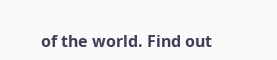of the world. Find out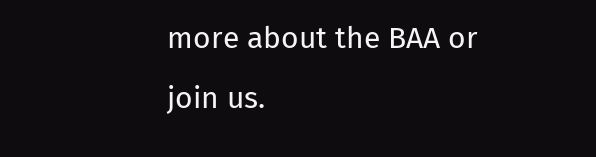more about the BAA or join us.